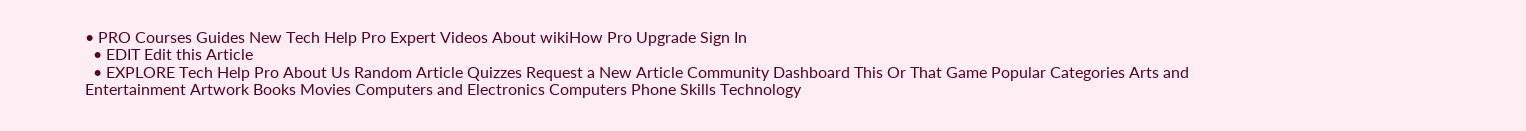• PRO Courses Guides New Tech Help Pro Expert Videos About wikiHow Pro Upgrade Sign In
  • EDIT Edit this Article
  • EXPLORE Tech Help Pro About Us Random Article Quizzes Request a New Article Community Dashboard This Or That Game Popular Categories Arts and Entertainment Artwork Books Movies Computers and Electronics Computers Phone Skills Technology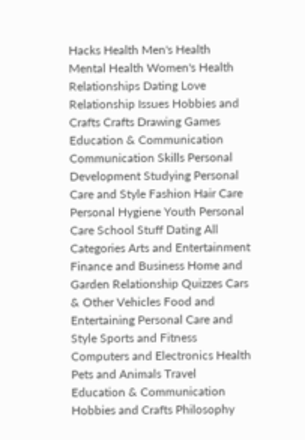Hacks Health Men's Health Mental Health Women's Health Relationships Dating Love Relationship Issues Hobbies and Crafts Crafts Drawing Games Education & Communication Communication Skills Personal Development Studying Personal Care and Style Fashion Hair Care Personal Hygiene Youth Personal Care School Stuff Dating All Categories Arts and Entertainment Finance and Business Home and Garden Relationship Quizzes Cars & Other Vehicles Food and Entertaining Personal Care and Style Sports and Fitness Computers and Electronics Health Pets and Animals Travel Education & Communication Hobbies and Crafts Philosophy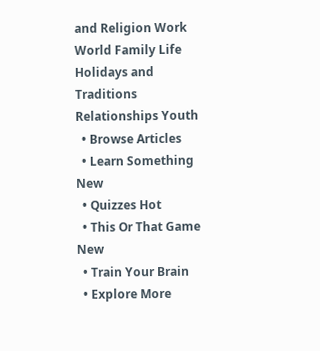and Religion Work World Family Life Holidays and Traditions Relationships Youth
  • Browse Articles
  • Learn Something New
  • Quizzes Hot
  • This Or That Game New
  • Train Your Brain
  • Explore More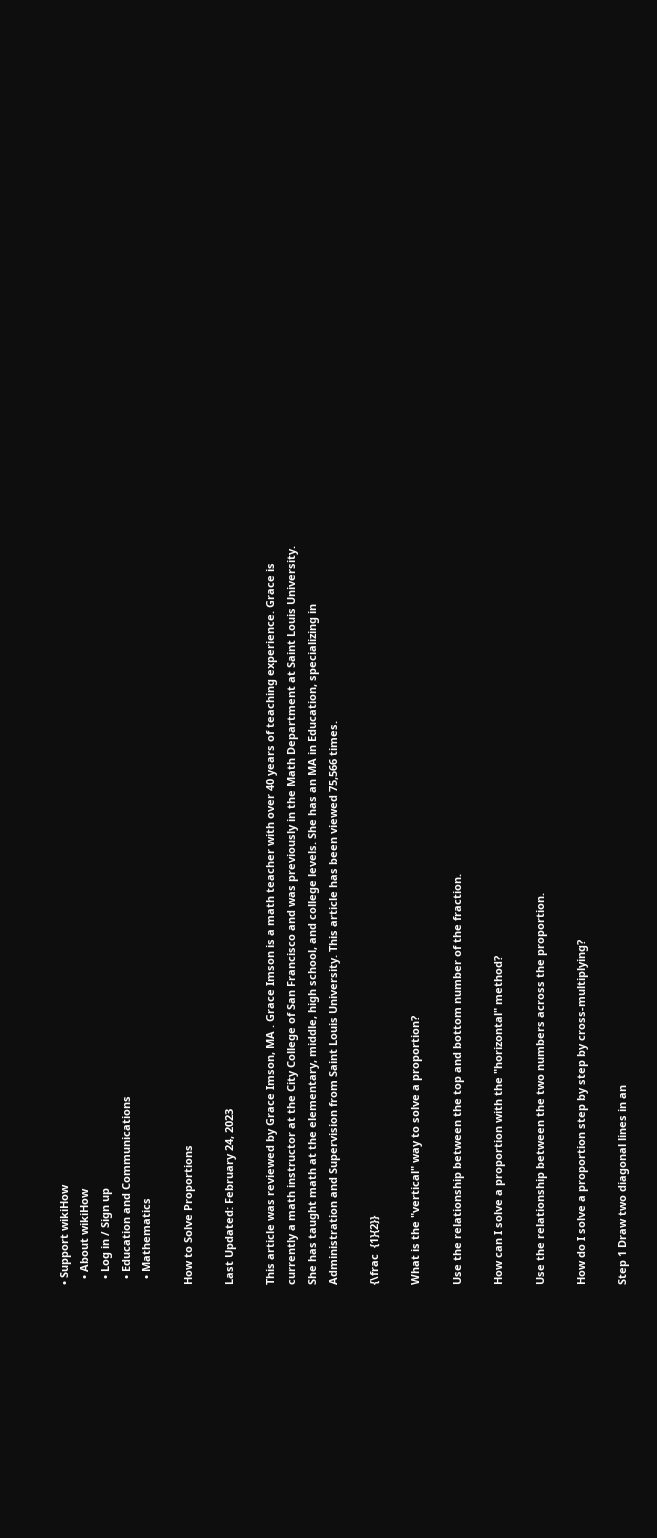• Support wikiHow
  • About wikiHow
  • Log in / Sign up
  • Education and Communications
  • Mathematics

How to Solve Proportions

Last Updated: February 24, 2023

This article was reviewed by Grace Imson, MA . Grace Imson is a math teacher with over 40 years of teaching experience. Grace is currently a math instructor at the City College of San Francisco and was previously in the Math Department at Saint Louis University. She has taught math at the elementary, middle, high school, and college levels. She has an MA in Education, specializing in Administration and Supervision from Saint Louis University. This article has been viewed 75,566 times.

{\frac  {1}{2}}

What is the "vertical" way to solve a proportion?

Use the relationship between the top and bottom number of the fraction.

How can I solve a proportion with the "horizontal" method?

Use the relationship between the two numbers across the proportion.

How do I solve a proportion step by step by cross-multiplying?

Step 1 Draw two diagonal lines in an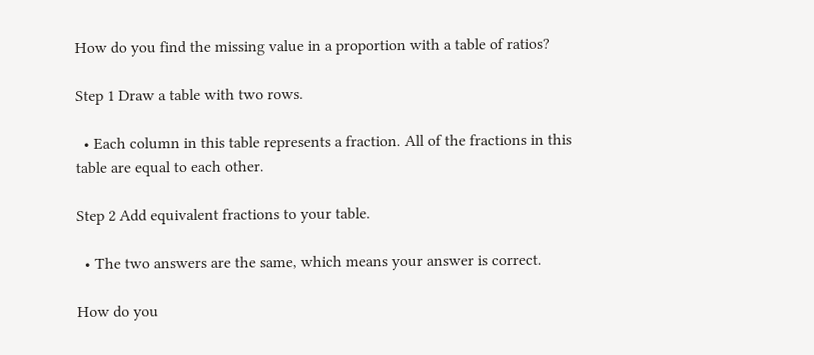How do you find the missing value in a proportion with a table of ratios?

Step 1 Draw a table with two rows.

  • Each column in this table represents a fraction. All of the fractions in this table are equal to each other.

Step 2 Add equivalent fractions to your table.

  • The two answers are the same, which means your answer is correct.

How do you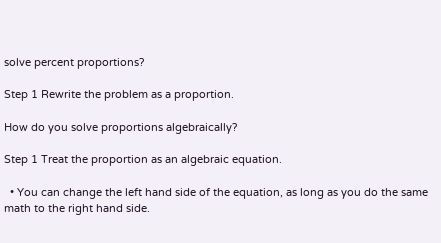solve percent proportions?

Step 1 Rewrite the problem as a proportion.

How do you solve proportions algebraically?

Step 1 Treat the proportion as an algebraic equation.

  • You can change the left hand side of the equation, as long as you do the same math to the right hand side.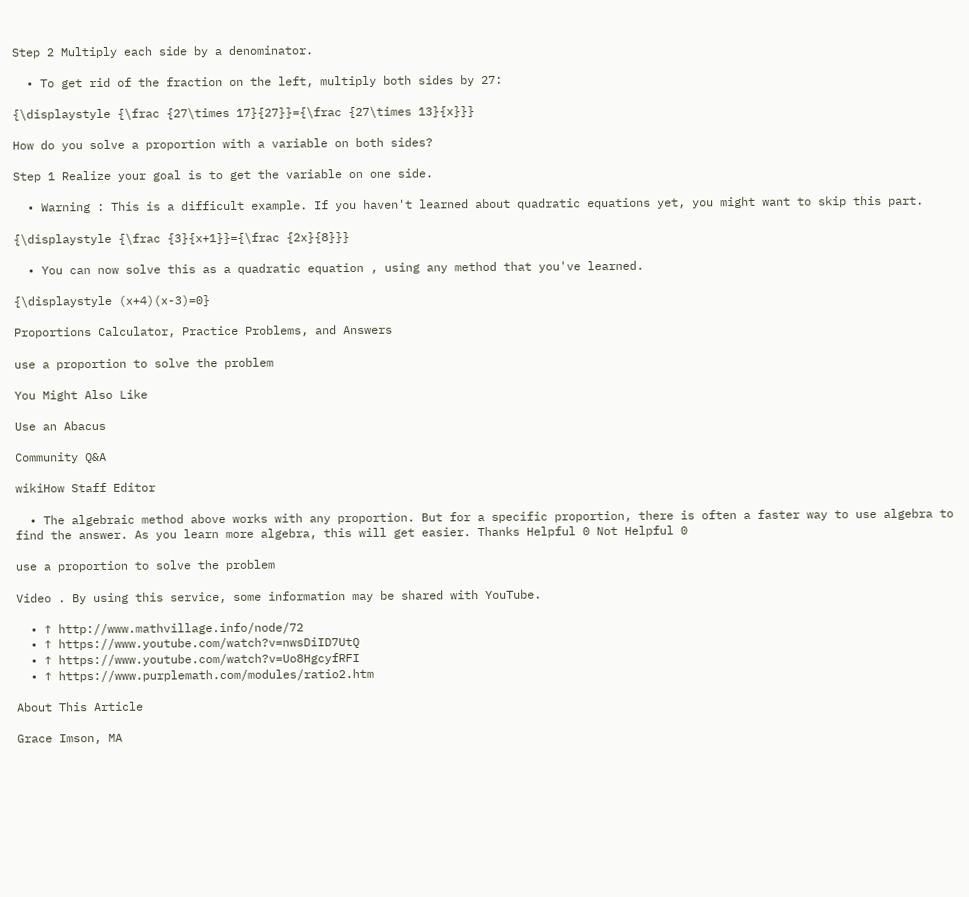Step 2 Multiply each side by a denominator.

  • To get rid of the fraction on the left, multiply both sides by 27:

{\displaystyle {\frac {27\times 17}{27}}={\frac {27\times 13}{x}}}

How do you solve a proportion with a variable on both sides?

Step 1 Realize your goal is to get the variable on one side.

  • Warning : This is a difficult example. If you haven't learned about quadratic equations yet, you might want to skip this part.

{\displaystyle {\frac {3}{x+1}}={\frac {2x}{8}}}

  • You can now solve this as a quadratic equation , using any method that you've learned.

{\displaystyle (x+4)(x-3)=0}

Proportions Calculator, Practice Problems, and Answers

use a proportion to solve the problem

You Might Also Like

Use an Abacus

Community Q&A

wikiHow Staff Editor

  • The algebraic method above works with any proportion. But for a specific proportion, there is often a faster way to use algebra to find the answer. As you learn more algebra, this will get easier. Thanks Helpful 0 Not Helpful 0

use a proportion to solve the problem

Video . By using this service, some information may be shared with YouTube.

  • ↑ http://www.mathvillage.info/node/72
  • ↑ https://www.youtube.com/watch?v=nwsDiID7UtQ
  • ↑ https://www.youtube.com/watch?v=Uo8HgcyfRFI
  • ↑ https://www.purplemath.com/modules/ratio2.htm

About This Article

Grace Imson, MA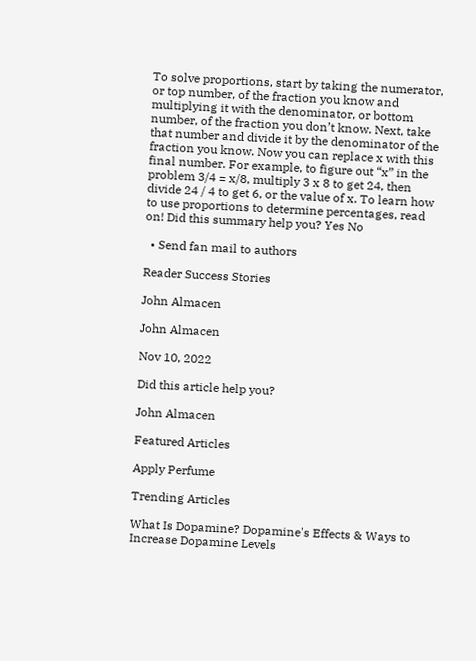To solve proportions, start by taking the numerator, or top number, of the fraction you know and multiplying it with the denominator, or bottom number, of the fraction you don’t know. Next, take that number and divide it by the denominator of the fraction you know. Now you can replace x with this final number. For example, to figure out “x” in the problem 3/4 = x/8, multiply 3 x 8 to get 24, then divide 24 / 4 to get 6, or the value of x. To learn how to use proportions to determine percentages, read on! Did this summary help you? Yes No

  • Send fan mail to authors

Reader Success Stories

John Almacen

John Almacen

Nov 10, 2022

Did this article help you?

John Almacen

Featured Articles

Apply Perfume

Trending Articles

What Is Dopamine? Dopamine's Effects & Ways to Increase Dopamine Levels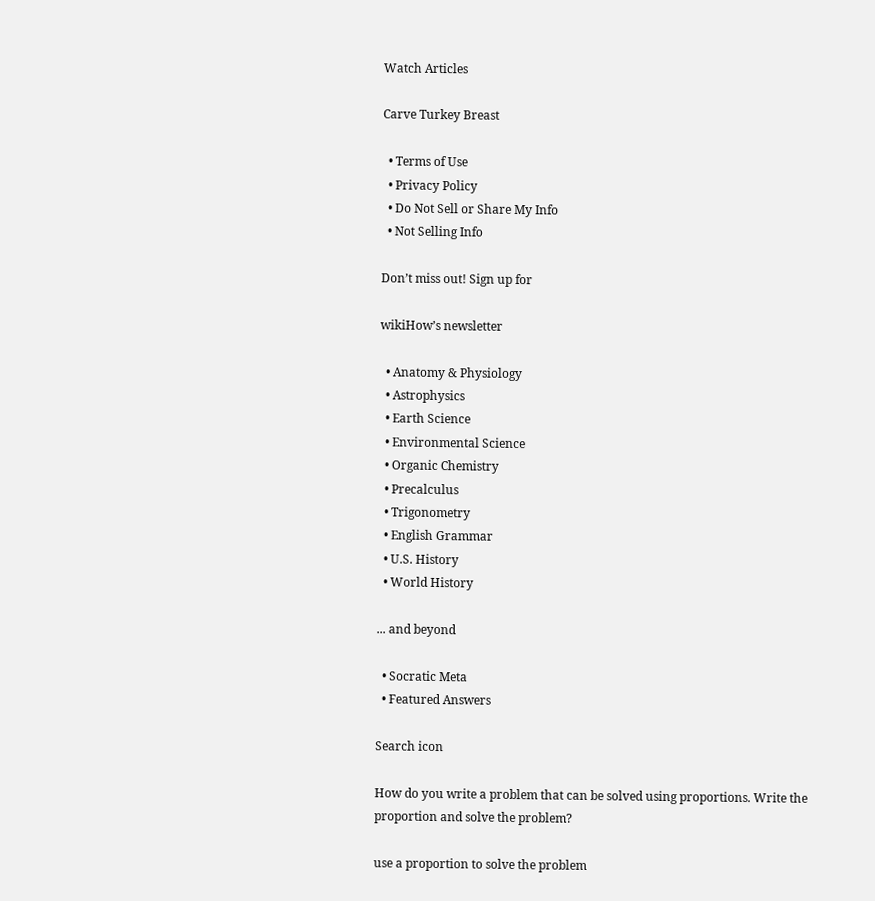Watch Articles

Carve Turkey Breast

  • Terms of Use
  • Privacy Policy
  • Do Not Sell or Share My Info
  • Not Selling Info

Don’t miss out! Sign up for

wikiHow’s newsletter

  • Anatomy & Physiology
  • Astrophysics
  • Earth Science
  • Environmental Science
  • Organic Chemistry
  • Precalculus
  • Trigonometry
  • English Grammar
  • U.S. History
  • World History

... and beyond

  • Socratic Meta
  • Featured Answers

Search icon

How do you write a problem that can be solved using proportions. Write the proportion and solve the problem?

use a proportion to solve the problem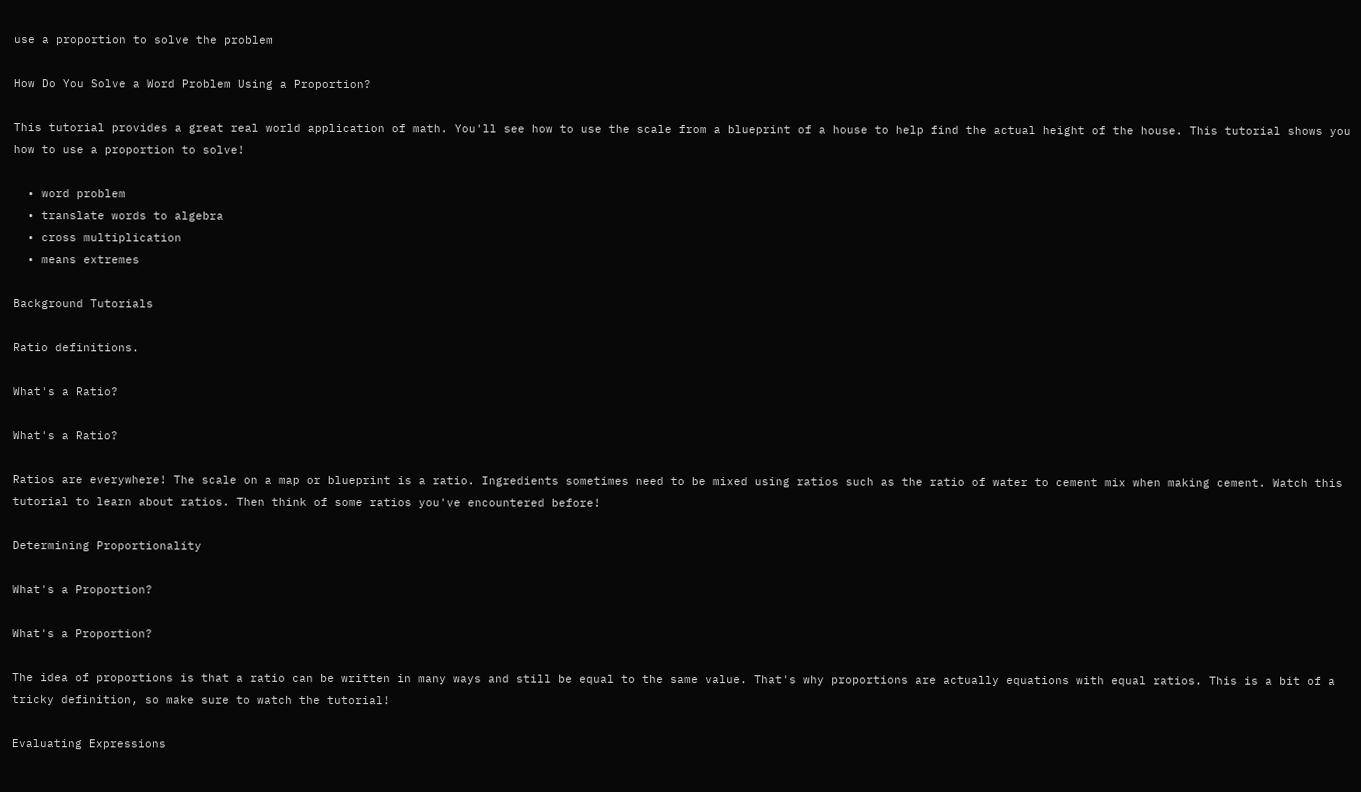use a proportion to solve the problem

How Do You Solve a Word Problem Using a Proportion?

This tutorial provides a great real world application of math. You'll see how to use the scale from a blueprint of a house to help find the actual height of the house. This tutorial shows you how to use a proportion to solve!

  • word problem
  • translate words to algebra
  • cross multiplication
  • means extremes

Background Tutorials

Ratio definitions.

What's a Ratio?

What's a Ratio?

Ratios are everywhere! The scale on a map or blueprint is a ratio. Ingredients sometimes need to be mixed using ratios such as the ratio of water to cement mix when making cement. Watch this tutorial to learn about ratios. Then think of some ratios you've encountered before!

Determining Proportionality

What's a Proportion?

What's a Proportion?

The idea of proportions is that a ratio can be written in many ways and still be equal to the same value. That's why proportions are actually equations with equal ratios. This is a bit of a tricky definition, so make sure to watch the tutorial!

Evaluating Expressions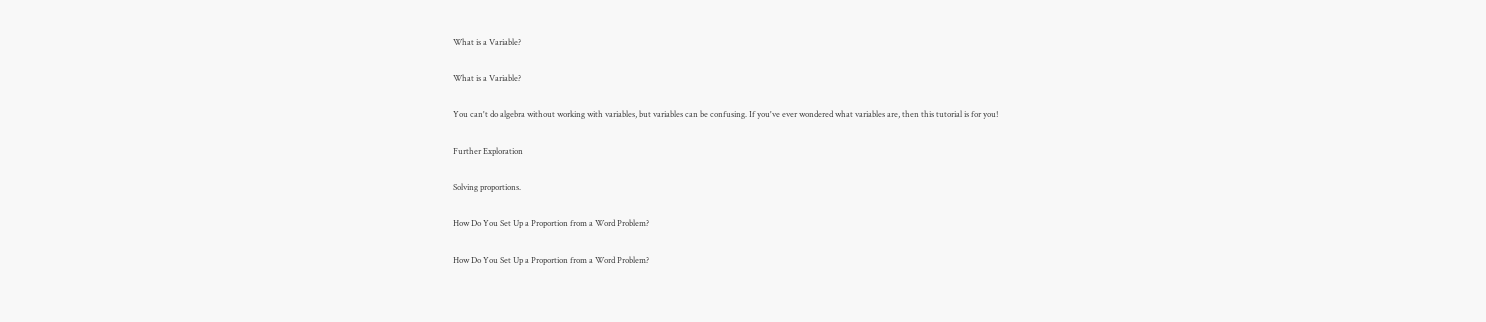What is a Variable?

What is a Variable?

You can't do algebra without working with variables, but variables can be confusing. If you've ever wondered what variables are, then this tutorial is for you!

Further Exploration

Solving proportions.

How Do You Set Up a Proportion from a Word Problem?

How Do You Set Up a Proportion from a Word Problem?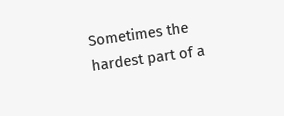Sometimes the hardest part of a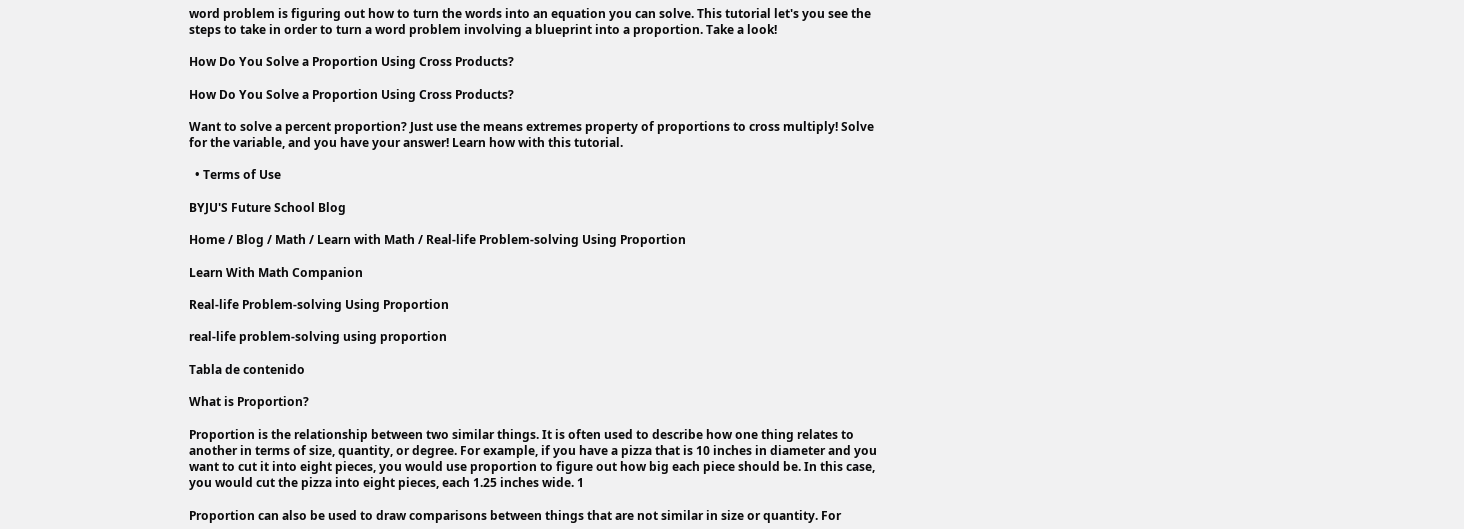word problem is figuring out how to turn the words into an equation you can solve. This tutorial let's you see the steps to take in order to turn a word problem involving a blueprint into a proportion. Take a look!

How Do You Solve a Proportion Using Cross Products?

How Do You Solve a Proportion Using Cross Products?

Want to solve a percent proportion? Just use the means extremes property of proportions to cross multiply! Solve for the variable, and you have your answer! Learn how with this tutorial.

  • Terms of Use

BYJU'S Future School Blog

Home / Blog / Math / Learn with Math / Real-life Problem-solving Using Proportion

Learn With Math Companion

Real-life Problem-solving Using Proportion

real-life problem-solving using proportion

Tabla de contenido

What is Proportion?

Proportion is the relationship between two similar things. It is often used to describe how one thing relates to another in terms of size, quantity, or degree. For example, if you have a pizza that is 10 inches in diameter and you want to cut it into eight pieces, you would use proportion to figure out how big each piece should be. In this case, you would cut the pizza into eight pieces, each 1.25 inches wide. 1

Proportion can also be used to draw comparisons between things that are not similar in size or quantity. For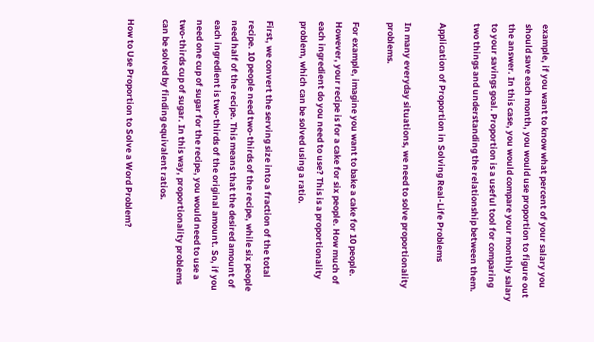example, if you want to know what percent of your salary you should save each month, you would use proportion to figure out the answer. In this case, you would compare your monthly salary to your savings goal. Proportion is a useful tool for comparing two things and understanding the relationship between them.

Application of Proportion in Solving Real-Life Problems

In many everyday situations, we need to solve proportionality problems.

For example, imagine you want to bake a cake for 10 people. However, your recipe is for a cake for six people. How much of each ingredient do you need to use? This is a proportionality problem, which can be solved using a ratio.

First, we convert the serving size into a fraction of the total recipe. 10 people need two-thirds of the recipe, while six people need half of the recipe. This means that the desired amount of each ingredient is two-thirds of the original amount. So, if you need one cup of sugar for the recipe, you would need to use a two-thirds cup of sugar. In this way, proportionality problems can be solved by finding equivalent ratios.

How to Use Proportion to Solve a Word Problem?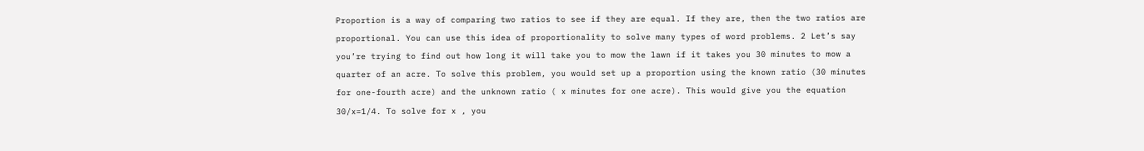Proportion is a way of comparing two ratios to see if they are equal. If they are, then the two ratios are proportional. You can use this idea of proportionality to solve many types of word problems. 2 Let’s say you’re trying to find out how long it will take you to mow the lawn if it takes you 30 minutes to mow a quarter of an acre. To solve this problem, you would set up a proportion using the known ratio (30 minutes for one-fourth acre) and the unknown ratio ( x minutes for one acre). This would give you the equation 30/x=1/4. To solve for x , you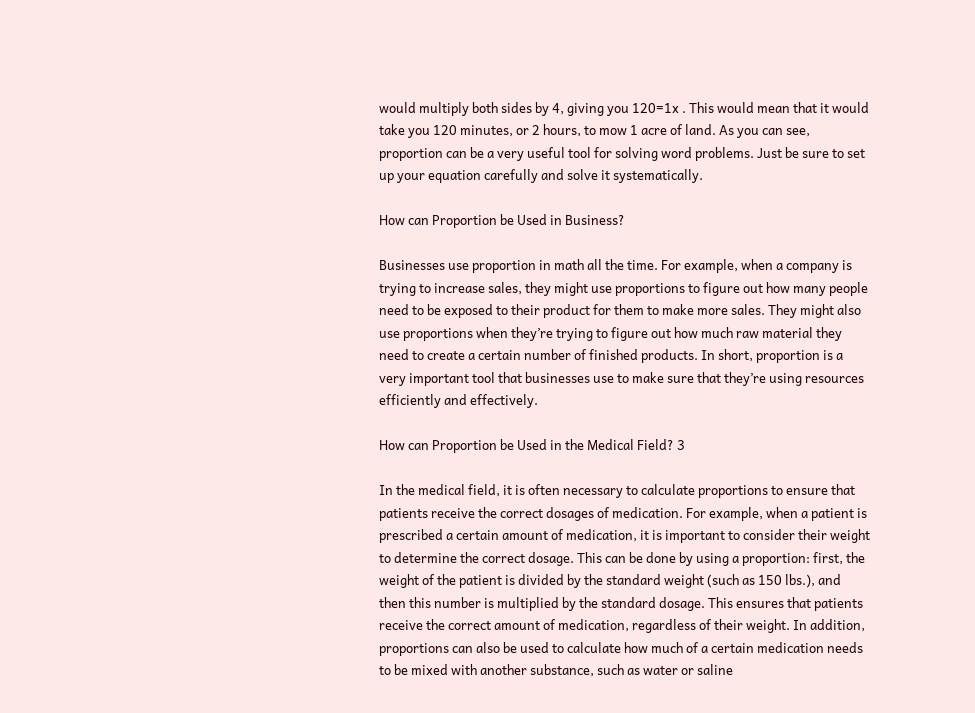would multiply both sides by 4, giving you 120=1x . This would mean that it would take you 120 minutes, or 2 hours, to mow 1 acre of land. As you can see, proportion can be a very useful tool for solving word problems. Just be sure to set up your equation carefully and solve it systematically.

How can Proportion be Used in Business?

Businesses use proportion in math all the time. For example, when a company is trying to increase sales, they might use proportions to figure out how many people need to be exposed to their product for them to make more sales. They might also use proportions when they’re trying to figure out how much raw material they need to create a certain number of finished products. In short, proportion is a very important tool that businesses use to make sure that they’re using resources efficiently and effectively.

How can Proportion be Used in the Medical Field? 3

In the medical field, it is often necessary to calculate proportions to ensure that patients receive the correct dosages of medication. For example, when a patient is prescribed a certain amount of medication, it is important to consider their weight to determine the correct dosage. This can be done by using a proportion: first, the weight of the patient is divided by the standard weight (such as 150 lbs.), and then this number is multiplied by the standard dosage. This ensures that patients receive the correct amount of medication, regardless of their weight. In addition, proportions can also be used to calculate how much of a certain medication needs to be mixed with another substance, such as water or saline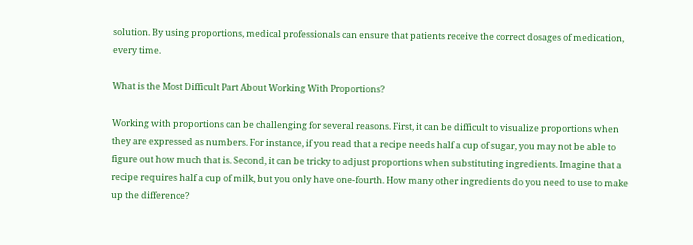solution. By using proportions, medical professionals can ensure that patients receive the correct dosages of medication, every time.

What is the Most Difficult Part About Working With Proportions?

Working with proportions can be challenging for several reasons. First, it can be difficult to visualize proportions when they are expressed as numbers. For instance, if you read that a recipe needs half a cup of sugar, you may not be able to figure out how much that is. Second, it can be tricky to adjust proportions when substituting ingredients. Imagine that a recipe requires half a cup of milk, but you only have one-fourth. How many other ingredients do you need to use to make up the difference?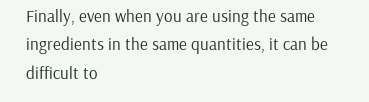Finally, even when you are using the same ingredients in the same quantities, it can be difficult to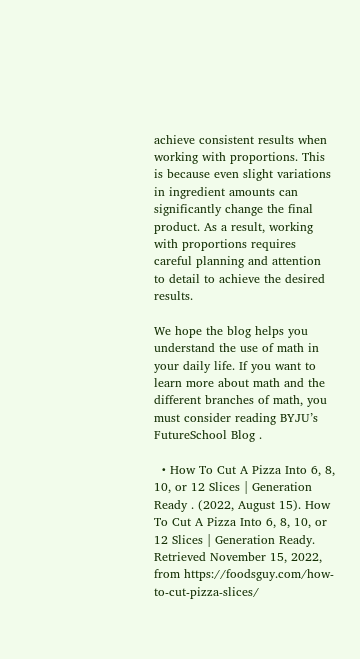achieve consistent results when working with proportions. This is because even slight variations in ingredient amounts can significantly change the final product. As a result, working with proportions requires careful planning and attention to detail to achieve the desired results.

We hope the blog helps you understand the use of math in your daily life. If you want to learn more about math and the different branches of math, you must consider reading BYJU’s FutureSchool Blog .

  • How To Cut A Pizza Into 6, 8, 10, or 12 Slices | Generation Ready . (2022, August 15). How To Cut A Pizza Into 6, 8, 10, or 12 Slices | Generation Ready. Retrieved November 15, 2022, from https://foodsguy.com/how-to-cut-pizza-slices/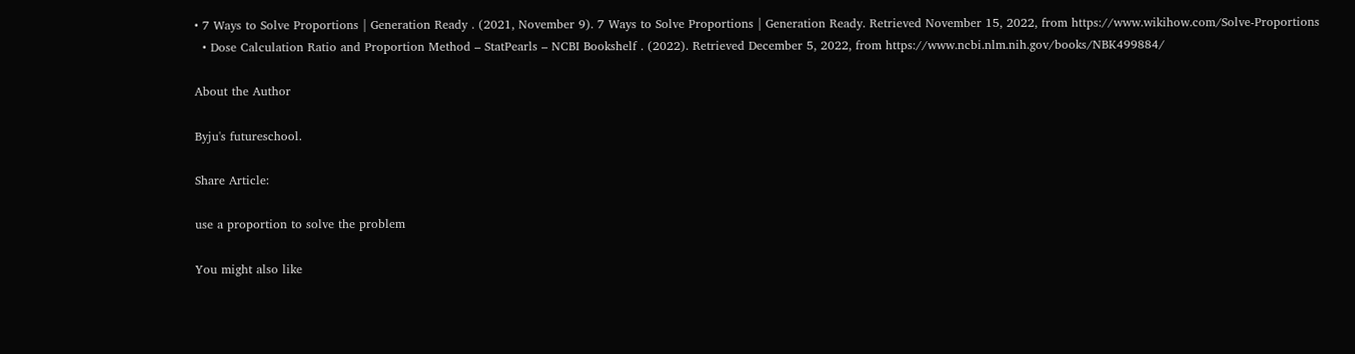• 7 Ways to Solve Proportions | Generation Ready . (2021, November 9). 7 Ways to Solve Proportions | Generation Ready. Retrieved November 15, 2022, from https://www.wikihow.com/Solve-Proportions
  • Dose Calculation Ratio and Proportion Method – StatPearls – NCBI Bookshelf . (2022). Retrieved December 5, 2022, from https://www.ncbi.nlm.nih.gov/books/NBK499884/

About the Author

Byju's futureschool.

Share Article:

use a proportion to solve the problem

You might also like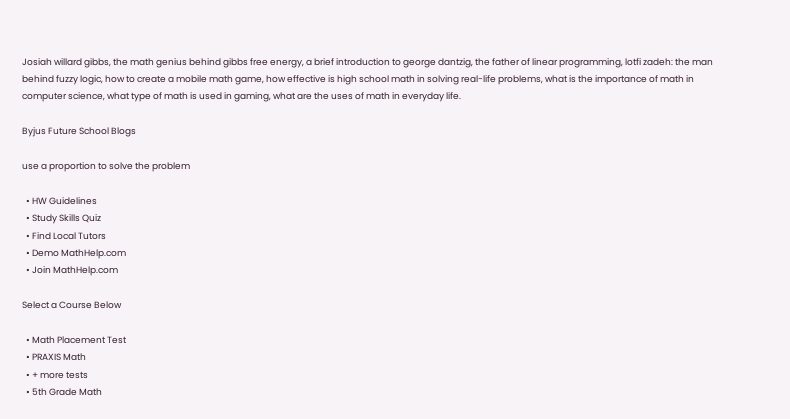Josiah willard gibbs, the math genius behind gibbs free energy, a brief introduction to george dantzig, the father of linear programming, lotfi zadeh: the man behind fuzzy logic, how to create a mobile math game, how effective is high school math in solving real-life problems, what is the importance of math in computer science, what type of math is used in gaming, what are the uses of math in everyday life.

Byjus Future School Blogs

use a proportion to solve the problem

  • HW Guidelines
  • Study Skills Quiz
  • Find Local Tutors
  • Demo MathHelp.com
  • Join MathHelp.com

Select a Course Below

  • Math Placement Test
  • PRAXIS Math
  • + more tests
  • 5th Grade Math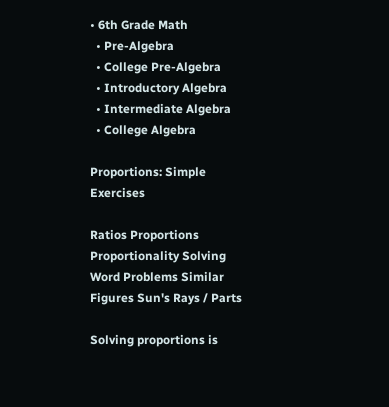• 6th Grade Math
  • Pre-Algebra
  • College Pre-Algebra
  • Introductory Algebra
  • Intermediate Algebra
  • College Algebra

Proportions: Simple Exercises

Ratios Proportions Proportionality Solving Word Problems Similar Figures Sun's Rays / Parts

Solving proportions is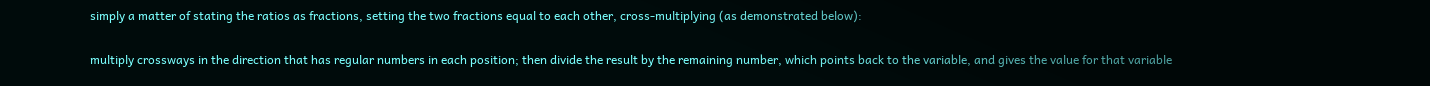simply a matter of stating the ratios as fractions, setting the two fractions equal to each other, cross-multiplying (as demonstrated below):

multiply crossways in the direction that has regular numbers in each position; then divide the result by the remaining number, which points back to the variable, and gives the value for that variable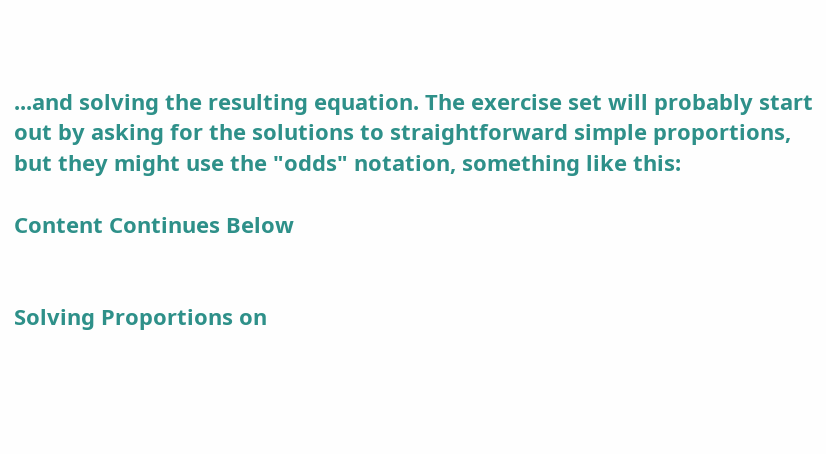...and solving the resulting equation. The exercise set will probably start out by asking for the solutions to straightforward simple proportions, but they might use the "odds" notation, something like this:

Content Continues Below


Solving Proportions on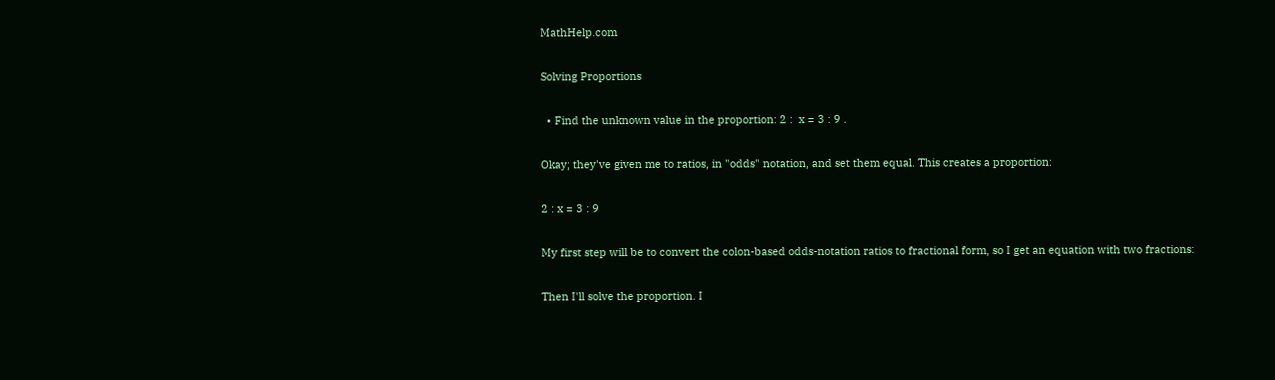MathHelp.com

Solving Proportions

  • Find the unknown value in the proportion: 2 :  x = 3 : 9 .

Okay; they've given me to ratios, in "odds" notation, and set them equal. This creates a proportion:

2 : x = 3 : 9

My first step will be to convert the colon-based odds-notation ratios to fractional form, so I get an equation with two fractions:

Then I'll solve the proportion. I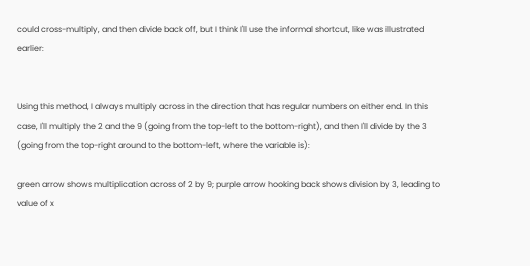could cross-multiply, and then divide back off, but I think I'll use the informal shortcut, like was illustrated earlier:


Using this method, I always multiply across in the direction that has regular numbers on either end. In this case, I'll multiply the 2 and the 9 (going from the top-left to the bottom-right), and then I'll divide by the 3 (going from the top-right around to the bottom-left, where the variable is):

green arrow shows multiplication across of 2 by 9; purple arrow hooking back shows division by 3, leading to value of x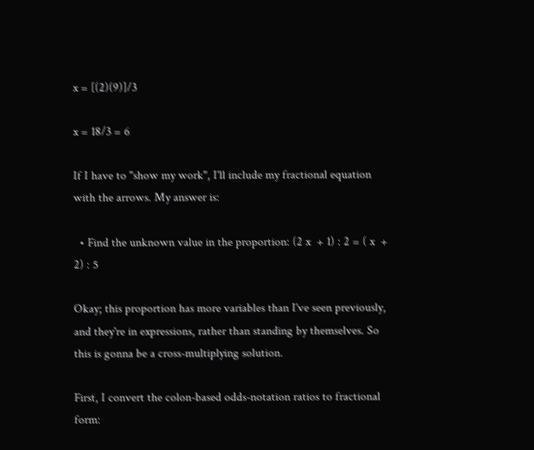x = [(2)(9)]/3

x = 18/3 = 6

If I have to "show my work", I'll include my fractional equation with the arrows. My answer is:

  • Find the unknown value in the proportion: (2 x  + 1) : 2 = ( x  + 2) : 5

Okay; this proportion has more variables than I've seen previously, and they're in expressions, rather than standing by themselves. So this is gonna be a cross-multiplying solution.

First, I convert the colon-based odds-notation ratios to fractional form: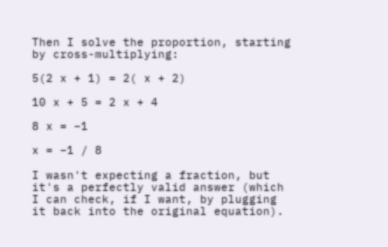Then I solve the proportion, starting by cross-multiplying:

5(2 x + 1) = 2( x + 2)

10 x + 5 = 2 x + 4

8 x = −1

x = −1 / 8

I wasn't expecting a fraction, but it's a perfectly valid answer (which I can check, if I want, by plugging it back into the original equation).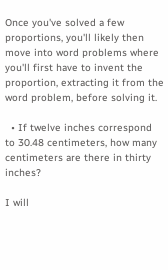Once you've solved a few proportions, you'll likely then move into word problems where you'll first have to invent the proportion, extracting it from the word problem, before solving it.

  • If twelve inches correspond to 30.48 centimeters, how many centimeters are there in thirty inches?

I will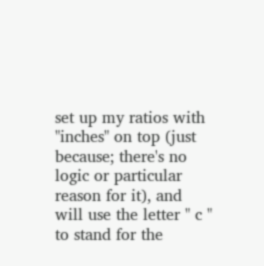set up my ratios with "inches" on top (just because; there's no logic or particular reason for it), and will use the letter " c " to stand for the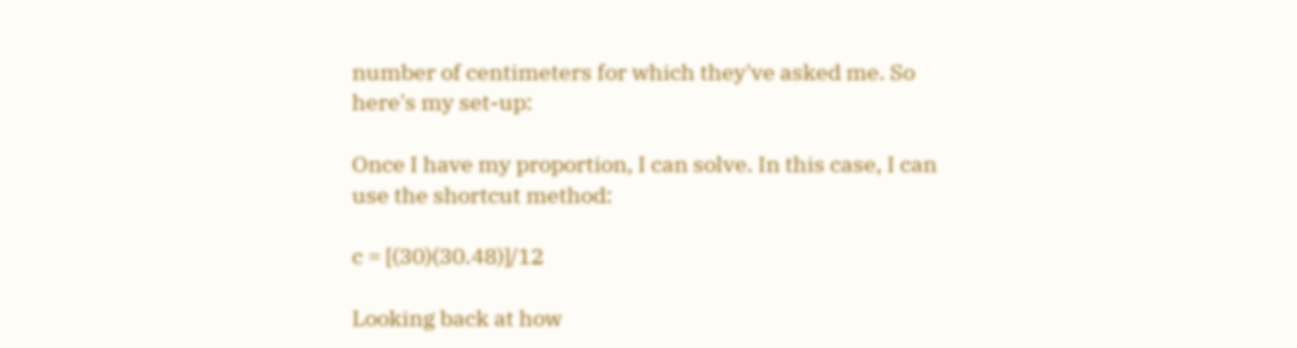number of centimeters for which they've asked me. So here's my set-up:

Once I have my proportion, I can solve. In this case, I can use the shortcut method:

c = [(30)(30.48)]/12

Looking back at how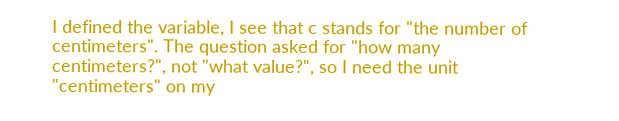I defined the variable, I see that c stands for "the number of centimeters". The question asked for "how many centimeters?", not "what value?", so I need the unit "centimeters" on my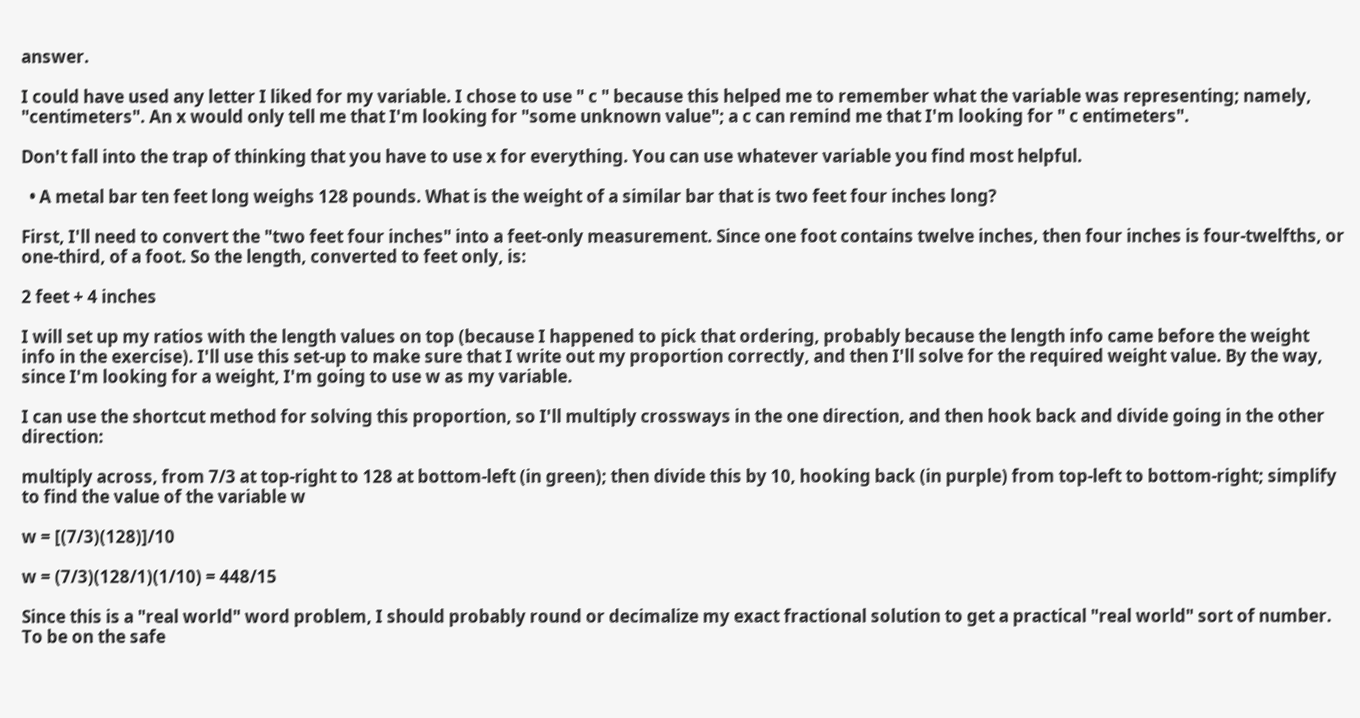answer.

I could have used any letter I liked for my variable. I chose to use " c " because this helped me to remember what the variable was representing; namely, "centimeters". An x would only tell me that I'm looking for "some unknown value"; a c can remind me that I'm looking for " c entimeters".

Don't fall into the trap of thinking that you have to use x for everything. You can use whatever variable you find most helpful.

  • A metal bar ten feet long weighs 128 pounds. What is the weight of a similar bar that is two feet four inches long?

First, I'll need to convert the "two feet four inches" into a feet-only measurement. Since one foot contains twelve inches, then four inches is four-twelfths, or one-third, of a foot. So the length, converted to feet only, is:

2 feet + 4 inches

I will set up my ratios with the length values on top (because I happened to pick that ordering, probably because the length info came before the weight info in the exercise). I'll use this set-up to make sure that I write out my proportion correctly, and then I'll solve for the required weight value. By the way, since I'm looking for a weight, I'm going to use w as my variable.

I can use the shortcut method for solving this proportion, so I'll multiply crossways in the one direction, and then hook back and divide going in the other direction:

multiply across, from 7/3 at top-right to 128 at bottom-left (in green); then divide this by 10, hooking back (in purple) from top-left to bottom-right; simplify to find the value of the variable w

w = [(7/3)(128)]/10

w = (7/3)(128/1)(1/10) = 448/15

Since this is a "real world" word problem, I should probably round or decimalize my exact fractional solution to get a practical "real world" sort of number. To be on the safe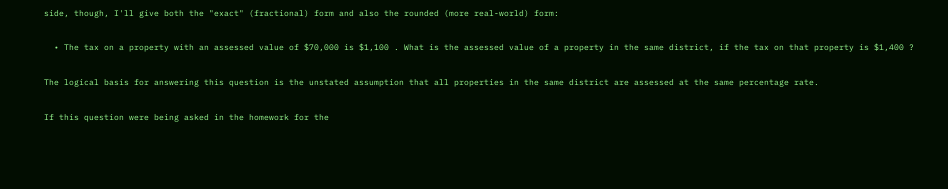side, though, I'll give both the "exact" (fractional) form and also the rounded (more real-world) form:

  • The tax on a property with an assessed value of $70,000 is $1,100 . What is the assessed value of a property in the same district, if the tax on that property is $1,400 ?

The logical basis for answering this question is the unstated assumption that all properties in the same district are assessed at the same percentage rate.

If this question were being asked in the homework for the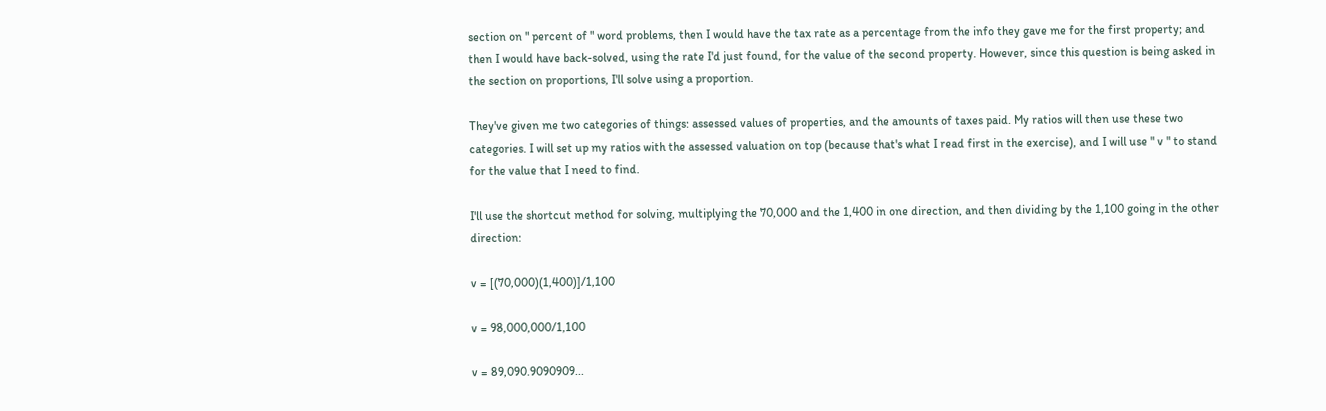section on " percent of " word problems, then I would have the tax rate as a percentage from the info they gave me for the first property; and then I would have back-solved, using the rate I'd just found, for the value of the second property. However, since this question is being asked in the section on proportions, I'll solve using a proportion.

They've given me two categories of things: assessed values of properties, and the amounts of taxes paid. My ratios will then use these two categories. I will set up my ratios with the assessed valuation on top (because that's what I read first in the exercise), and I will use " v " to stand for the value that I need to find.

I'll use the shortcut method for solving, multiplying the 70,000 and the 1,400 in one direction, and then dividing by the 1,100 going in the other direction:

v = [(70,000)(1,400)]/1,100

v = 98,000,000/1,100

v = 89,090.9090909...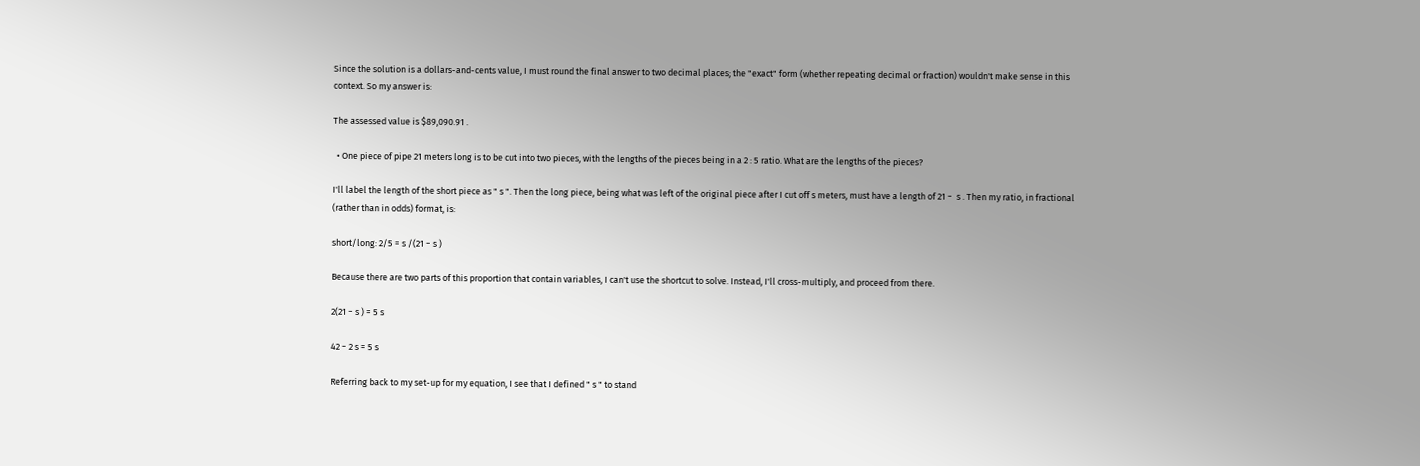Since the solution is a dollars-and-cents value, I must round the final answer to two decimal places; the "exact" form (whether repeating decimal or fraction) wouldn't make sense in this context. So my answer is:

The assessed value is $89,090.91 .

  • One piece of pipe 21 meters long is to be cut into two pieces, with the lengths of the pieces being in a 2 : 5 ratio. What are the lengths of the pieces?

I'll label the length of the short piece as " s ". Then the long piece, being what was left of the original piece after I cut off s meters, must have a length of 21 −  s . Then my ratio, in fractional (rather than in odds) format, is:

short/long: 2/5 = s /(21 − s )

Because there are two parts of this proportion that contain variables, I can't use the shortcut to solve. Instead, I'll cross-multiply, and proceed from there.

2(21 − s ) = 5 s

42 − 2 s = 5 s

Referring back to my set-up for my equation, I see that I defined " s " to stand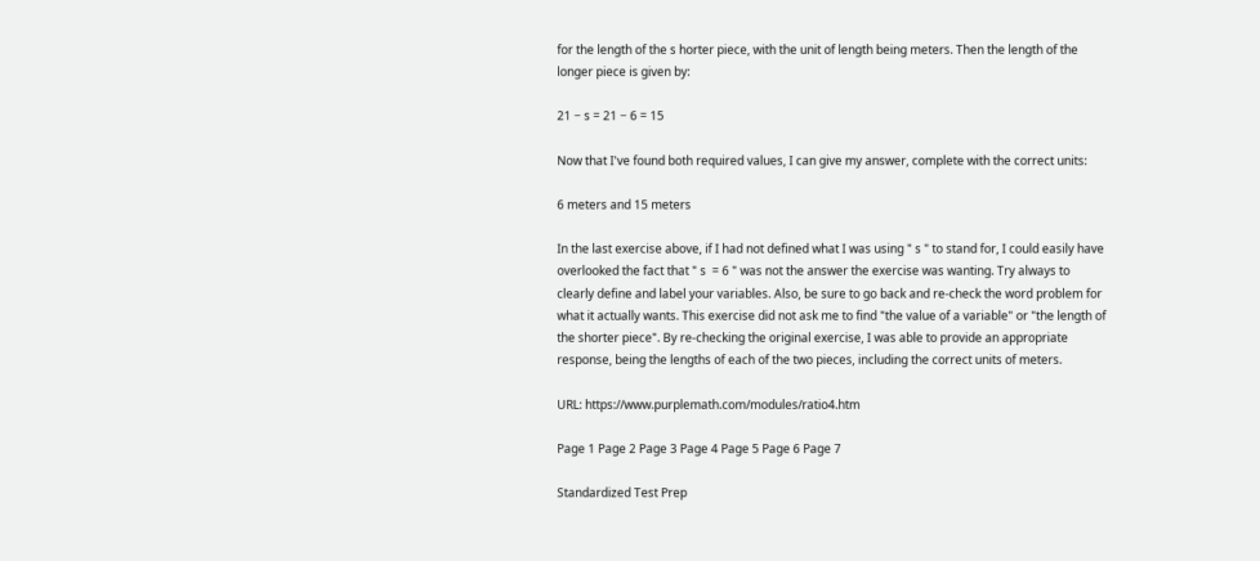for the length of the s horter piece, with the unit of length being meters. Then the length of the longer piece is given by:

21 − s = 21 − 6 = 15

Now that I've found both required values, I can give my answer, complete with the correct units:

6 meters and 15 meters

In the last exercise above, if I had not defined what I was using " s " to stand for, I could easily have overlooked the fact that " s  = 6 " was not the answer the exercise was wanting. Try always to clearly define and label your variables. Also, be sure to go back and re-check the word problem for what it actually wants. This exercise did not ask me to find "the value of a variable" or "the length of the shorter piece". By re-checking the original exercise, I was able to provide an appropriate response, being the lengths of each of the two pieces, including the correct units of meters.

URL: https://www.purplemath.com/modules/ratio4.htm

Page 1 Page 2 Page 3 Page 4 Page 5 Page 6 Page 7

Standardized Test Prep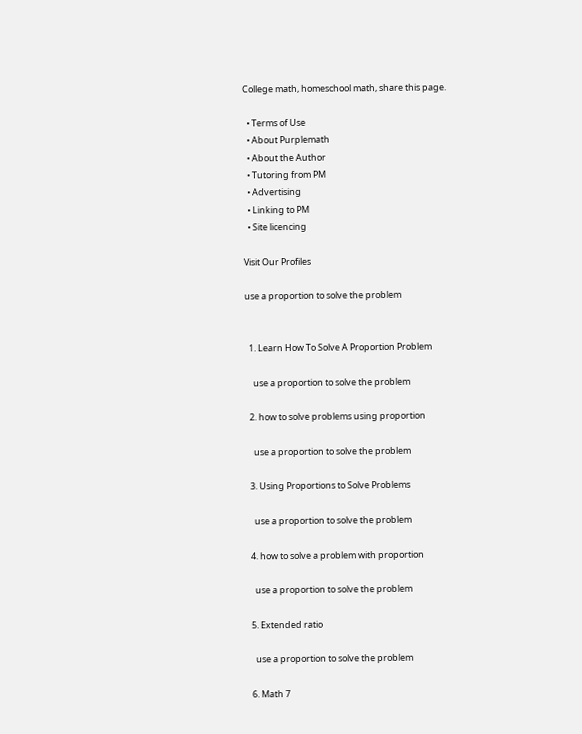College math, homeschool math, share this page.

  • Terms of Use
  • About Purplemath
  • About the Author
  • Tutoring from PM
  • Advertising
  • Linking to PM
  • Site licencing

Visit Our Profiles

use a proportion to solve the problem


  1. Learn How To Solve A Proportion Problem

    use a proportion to solve the problem

  2. how to solve problems using proportion

    use a proportion to solve the problem

  3. Using Proportions to Solve Problems

    use a proportion to solve the problem

  4. how to solve a problem with proportion

    use a proportion to solve the problem

  5. Extended ratio

    use a proportion to solve the problem

  6. Math 7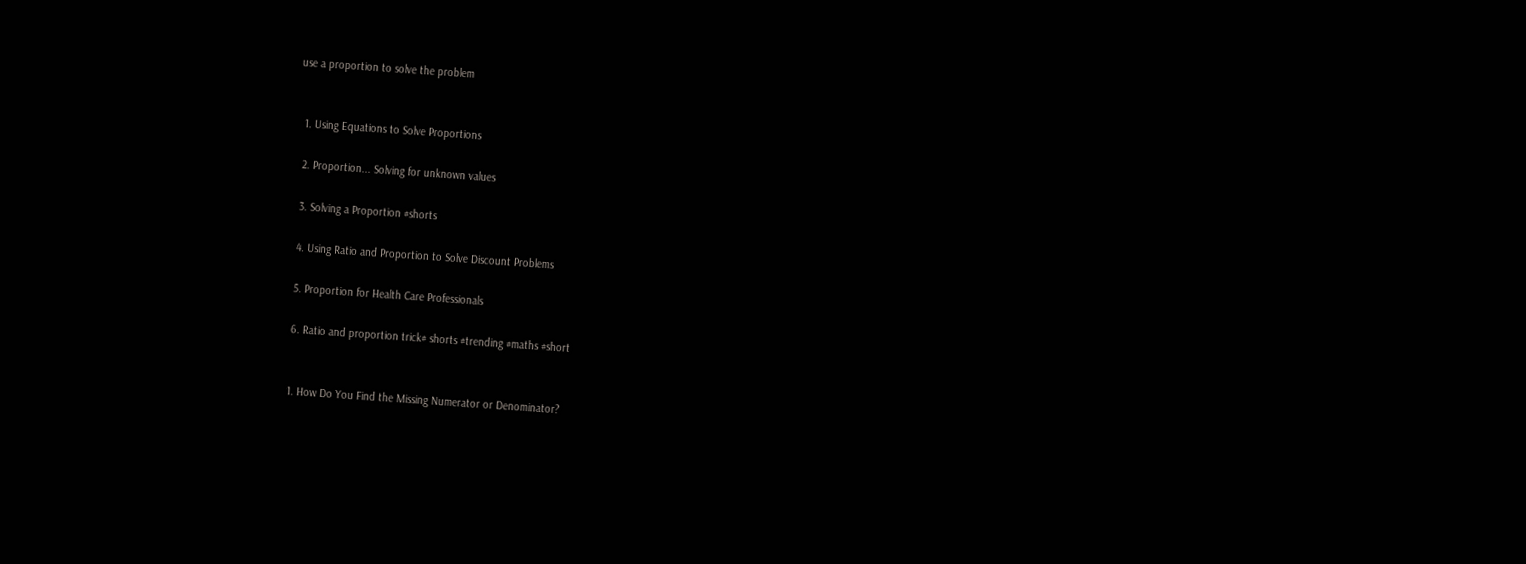use a proportion to solve the problem


  1. Using Equations to Solve Proportions

  2. Proportion... Solving for unknown values

  3. Solving a Proportion #shorts

  4. Using Ratio and Proportion to Solve Discount Problems

  5. Proportion for Health Care Professionals

  6. Ratio and proportion trick# shorts #trending #maths #short


  1. How Do You Find the Missing Numerator or Denominator?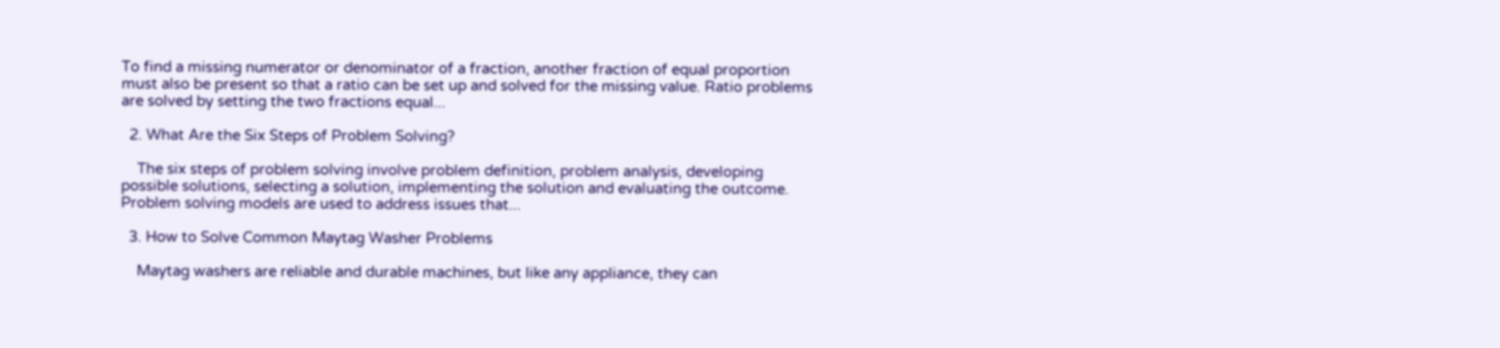To find a missing numerator or denominator of a fraction, another fraction of equal proportion must also be present so that a ratio can be set up and solved for the missing value. Ratio problems are solved by setting the two fractions equal...

  2. What Are the Six Steps of Problem Solving?

    The six steps of problem solving involve problem definition, problem analysis, developing possible solutions, selecting a solution, implementing the solution and evaluating the outcome. Problem solving models are used to address issues that...

  3. How to Solve Common Maytag Washer Problems

    Maytag washers are reliable and durable machines, but like any appliance, they can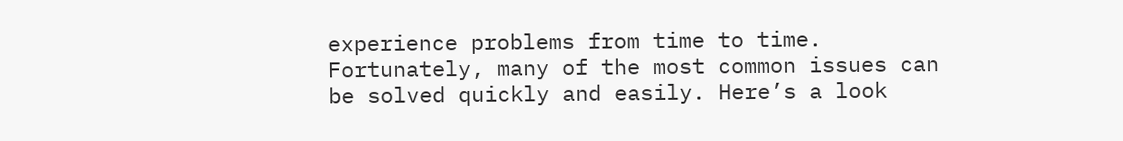experience problems from time to time. Fortunately, many of the most common issues can be solved quickly and easily. Here’s a look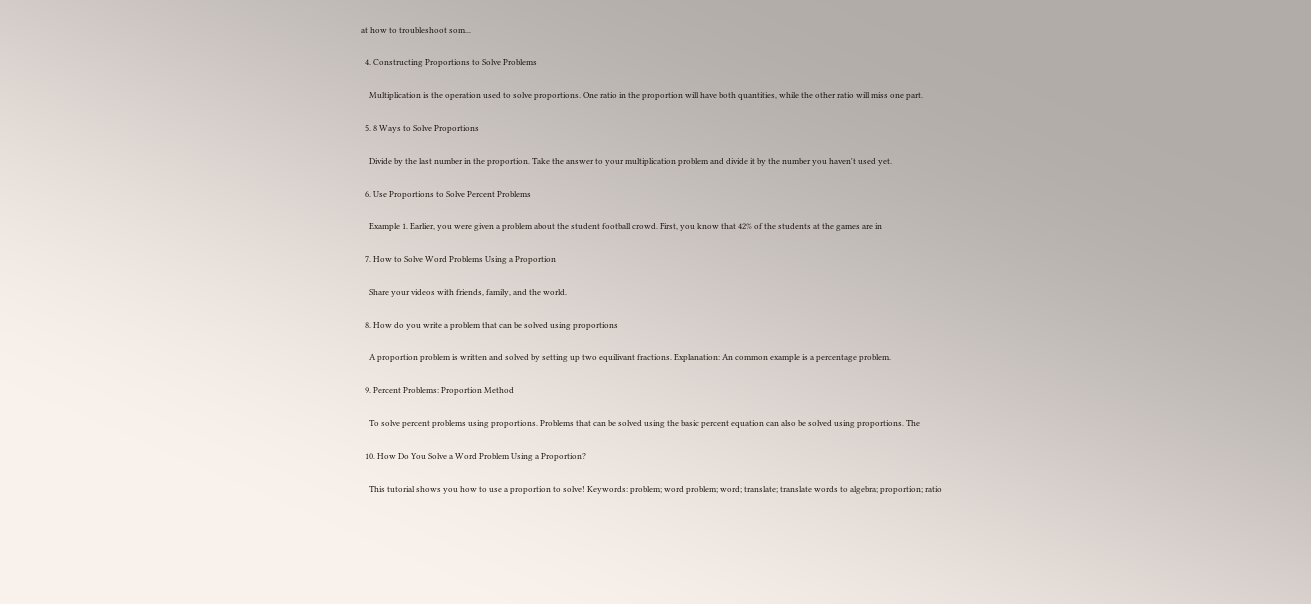at how to troubleshoot som...

  4. Constructing Proportions to Solve Problems

    Multiplication is the operation used to solve proportions. One ratio in the proportion will have both quantities, while the other ratio will miss one part.

  5. 8 Ways to Solve Proportions

    Divide by the last number in the proportion. Take the answer to your multiplication problem and divide it by the number you haven't used yet.

  6. Use Proportions to Solve Percent Problems

    Example 1. Earlier, you were given a problem about the student football crowd. First, you know that 42% of the students at the games are in

  7. How to Solve Word Problems Using a Proportion

    Share your videos with friends, family, and the world.

  8. How do you write a problem that can be solved using proportions

    A proportion problem is written and solved by setting up two equilivant fractions. Explanation: An common example is a percentage problem.

  9. Percent Problems: Proportion Method

    To solve percent problems using proportions. Problems that can be solved using the basic percent equation can also be solved using proportions. The

  10. How Do You Solve a Word Problem Using a Proportion?

    This tutorial shows you how to use a proportion to solve! Keywords: problem; word problem; word; translate; translate words to algebra; proportion; ratio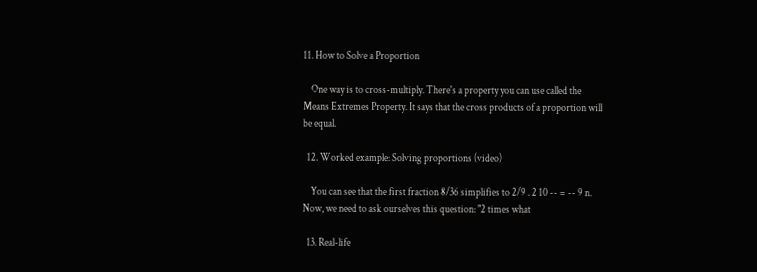11. How to Solve a Proportion

    One way is to cross-multiply. There's a property you can use called the Means Extremes Property. It says that the cross products of a proportion will be equal.

  12. Worked example: Solving proportions (video)

    You can see that the first fraction 8/36 simplifies to 2/9 . 2 10 -- = -- 9 n. Now, we need to ask ourselves this question: "2 times what

  13. Real-life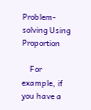Problem-solving Using Proportion

    For example, if you have a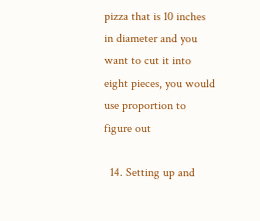pizza that is 10 inches in diameter and you want to cut it into eight pieces, you would use proportion to figure out

  14. Setting up and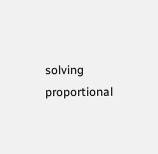solving proportional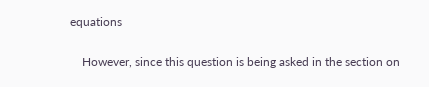equations

    However, since this question is being asked in the section on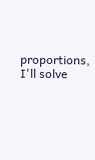proportions, I'll solve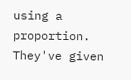using a proportion. They've given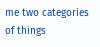me two categories of things